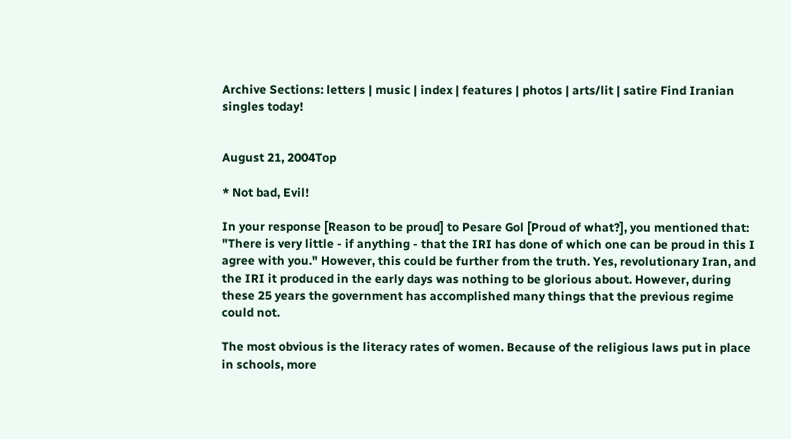Archive Sections: letters | music | index | features | photos | arts/lit | satire Find Iranian singles today!


August 21, 2004Top

* Not bad, Evil!

In your response [Reason to be proud] to Pesare Gol [Proud of what?], you mentioned that: "There is very little - if anything - that the IRI has done of which one can be proud in this I agree with you." However, this could be further from the truth. Yes, revolutionary Iran, and the IRI it produced in the early days was nothing to be glorious about. However, during these 25 years the government has accomplished many things that the previous regime could not.

The most obvious is the literacy rates of women. Because of the religious laws put in place in schools, more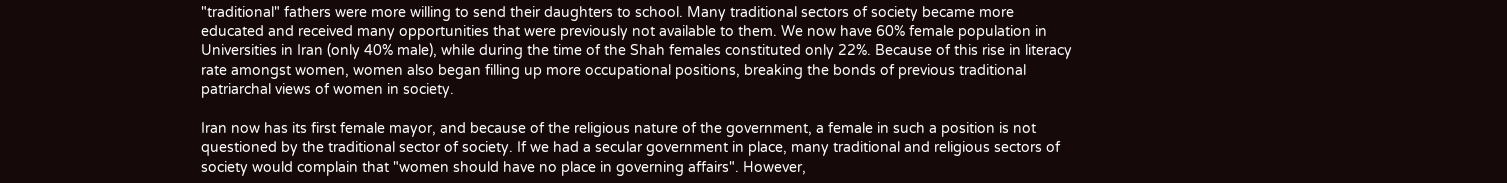"traditional" fathers were more willing to send their daughters to school. Many traditional sectors of society became more educated and received many opportunities that were previously not available to them. We now have 60% female population in Universities in Iran (only 40% male), while during the time of the Shah females constituted only 22%. Because of this rise in literacy rate amongst women, women also began filling up more occupational positions, breaking the bonds of previous traditional patriarchal views of women in society.

Iran now has its first female mayor, and because of the religious nature of the government, a female in such a position is not questioned by the traditional sector of society. If we had a secular government in place, many traditional and religious sectors of society would complain that "women should have no place in governing affairs". However,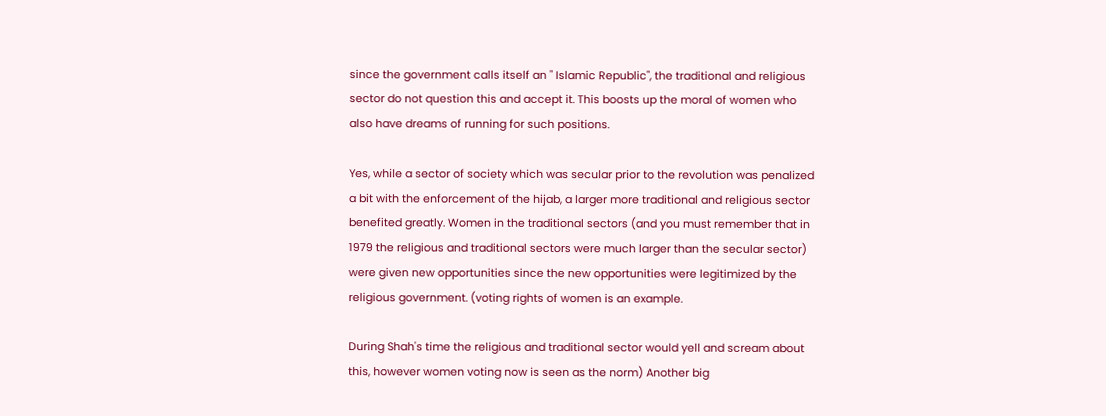since the government calls itself an " Islamic Republic", the traditional and religious sector do not question this and accept it. This boosts up the moral of women who also have dreams of running for such positions.

Yes, while a sector of society which was secular prior to the revolution was penalized a bit with the enforcement of the hijab, a larger more traditional and religious sector benefited greatly. Women in the traditional sectors (and you must remember that in 1979 the religious and traditional sectors were much larger than the secular sector) were given new opportunities since the new opportunities were legitimized by the religious government. (voting rights of women is an example.

During Shah's time the religious and traditional sector would yell and scream about this, however women voting now is seen as the norm) Another big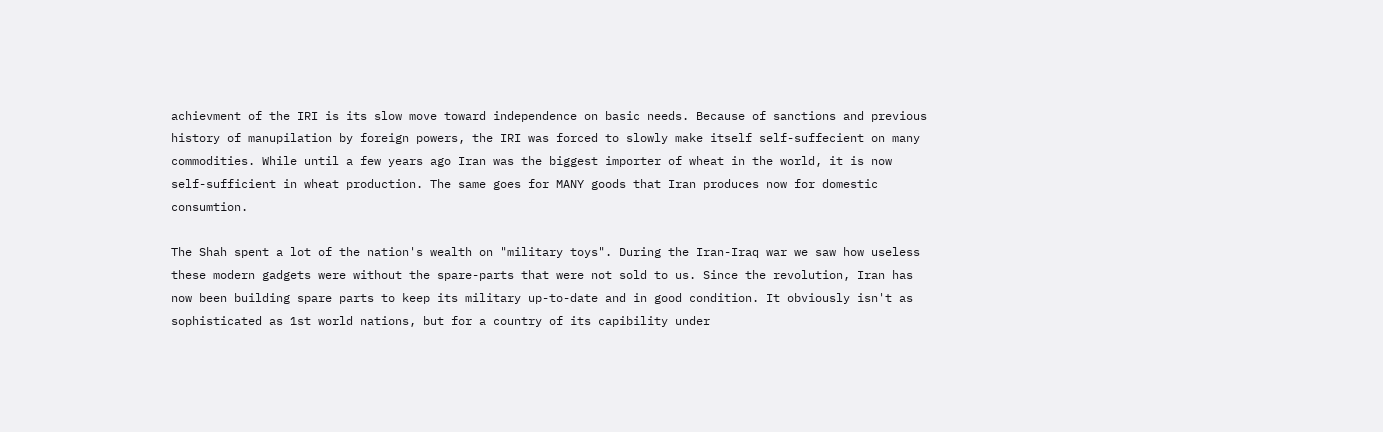achievment of the IRI is its slow move toward independence on basic needs. Because of sanctions and previous history of manupilation by foreign powers, the IRI was forced to slowly make itself self-suffecient on many commodities. While until a few years ago Iran was the biggest importer of wheat in the world, it is now self-sufficient in wheat production. The same goes for MANY goods that Iran produces now for domestic consumtion.

The Shah spent a lot of the nation's wealth on "military toys". During the Iran-Iraq war we saw how useless these modern gadgets were without the spare-parts that were not sold to us. Since the revolution, Iran has now been building spare parts to keep its military up-to-date and in good condition. It obviously isn't as sophisticated as 1st world nations, but for a country of its capibility under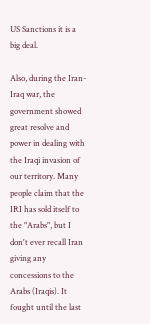US Sanctions it is a big deal.

Also, during the Iran-Iraq war, the government showed great resolve and power in dealing with the Iraqi invasion of our territory. Many people claim that the IRI has sold itself to the "Arabs", but I don't ever recall Iran giving any concessions to the Arabs (Iraqis). It fought until the last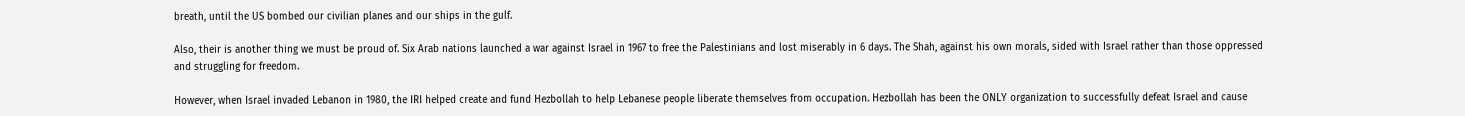breath, until the US bombed our civilian planes and our ships in the gulf.

Also, their is another thing we must be proud of. Six Arab nations launched a war against Israel in 1967 to free the Palestinians and lost miserably in 6 days. The Shah, against his own morals, sided with Israel rather than those oppressed and struggling for freedom.

However, when Israel invaded Lebanon in 1980, the IRI helped create and fund Hezbollah to help Lebanese people liberate themselves from occupation. Hezbollah has been the ONLY organization to successfully defeat Israel and cause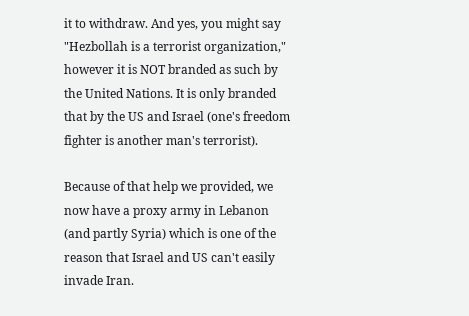it to withdraw. And yes, you might say "Hezbollah is a terrorist organization," however it is NOT branded as such by the United Nations. It is only branded that by the US and Israel (one's freedom fighter is another man's terrorist).

Because of that help we provided, we now have a proxy army in Lebanon (and partly Syria) which is one of the reason that Israel and US can't easily invade Iran.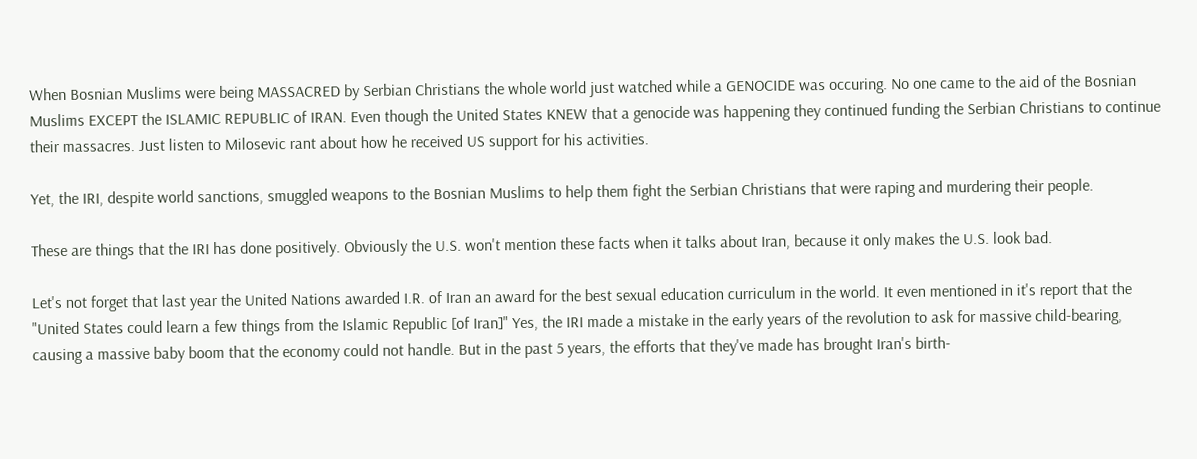When Bosnian Muslims were being MASSACRED by Serbian Christians the whole world just watched while a GENOCIDE was occuring. No one came to the aid of the Bosnian Muslims EXCEPT the ISLAMIC REPUBLIC of IRAN. Even though the United States KNEW that a genocide was happening they continued funding the Serbian Christians to continue their massacres. Just listen to Milosevic rant about how he received US support for his activities.

Yet, the IRI, despite world sanctions, smuggled weapons to the Bosnian Muslims to help them fight the Serbian Christians that were raping and murdering their people.

These are things that the IRI has done positively. Obviously the U.S. won't mention these facts when it talks about Iran, because it only makes the U.S. look bad.

Let's not forget that last year the United Nations awarded I.R. of Iran an award for the best sexual education curriculum in the world. It even mentioned in it's report that the "United States could learn a few things from the Islamic Republic [of Iran]" Yes, the IRI made a mistake in the early years of the revolution to ask for massive child-bearing, causing a massive baby boom that the economy could not handle. But in the past 5 years, the efforts that they've made has brought Iran's birth-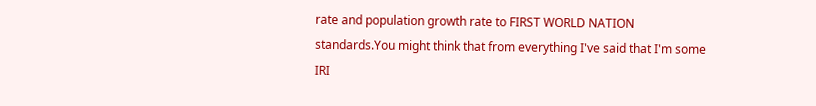rate and population growth rate to FIRST WORLD NATION standards.You might think that from everything I've said that I'm some IRI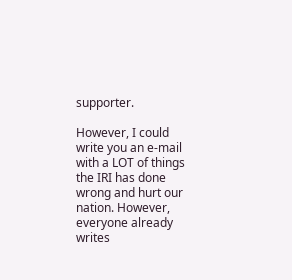supporter.

However, I could write you an e-mail with a LOT of things the IRI has done wrong and hurt our nation. However, everyone already writes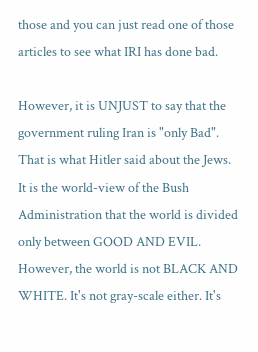those and you can just read one of those articles to see what IRI has done bad.

However, it is UNJUST to say that the government ruling Iran is "only Bad". That is what Hitler said about the Jews. It is the world-view of the Bush Administration that the world is divided only between GOOD AND EVIL. However, the world is not BLACK AND WHITE. It's not gray-scale either. It's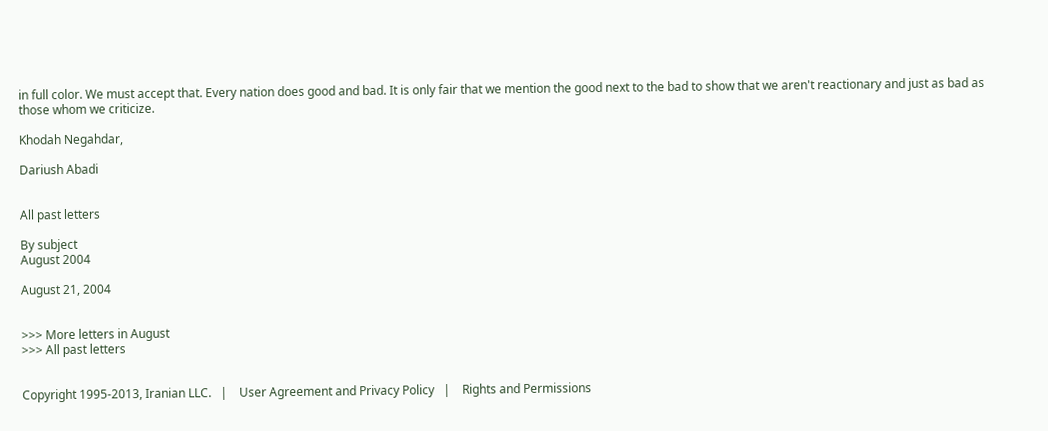in full color. We must accept that. Every nation does good and bad. It is only fair that we mention the good next to the bad to show that we aren't reactionary and just as bad as those whom we criticize.

Khodah Negahdar,

Dariush Abadi


All past letters

By subject
August 2004

August 21, 2004


>>> More letters in August
>>> All past letters


Copyright 1995-2013, Iranian LLC.   |    User Agreement and Privacy Policy   |    Rights and Permissions